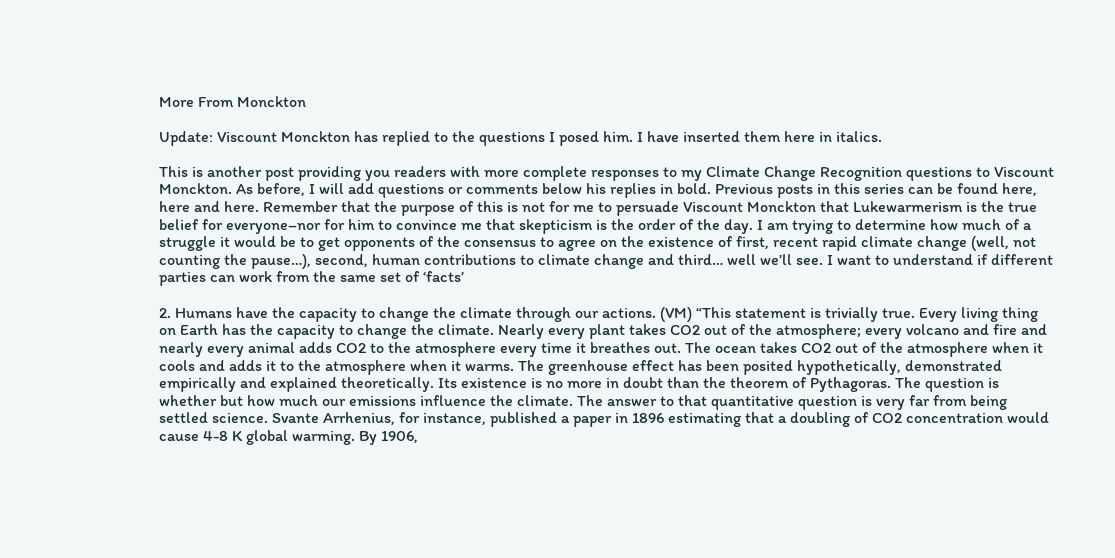More From Monckton

Update: Viscount Monckton has replied to the questions I posed him. I have inserted them here in italics.

This is another post providing you readers with more complete responses to my Climate Change Recognition questions to Viscount Monckton. As before, I will add questions or comments below his replies in bold. Previous posts in this series can be found here, here and here. Remember that the purpose of this is not for me to persuade Viscount Monckton that Lukewarmerism is the true belief for everyone–nor for him to convince me that skepticism is the order of the day. I am trying to determine how much of a struggle it would be to get opponents of the consensus to agree on the existence of first, recent rapid climate change (well, not counting the pause…), second, human contributions to climate change and third… well we’ll see. I want to understand if different parties can work from the same set of ‘facts’

2. Humans have the capacity to change the climate through our actions. (VM) “This statement is trivially true. Every living thing on Earth has the capacity to change the climate. Nearly every plant takes CO2 out of the atmosphere; every volcano and fire and nearly every animal adds CO2 to the atmosphere every time it breathes out. The ocean takes CO2 out of the atmosphere when it cools and adds it to the atmosphere when it warms. The greenhouse effect has been posited hypothetically, demonstrated empirically and explained theoretically. Its existence is no more in doubt than the theorem of Pythagoras. The question is whether but how much our emissions influence the climate. The answer to that quantitative question is very far from being settled science. Svante Arrhenius, for instance, published a paper in 1896 estimating that a doubling of CO2 concentration would cause 4-8 K global warming. By 1906,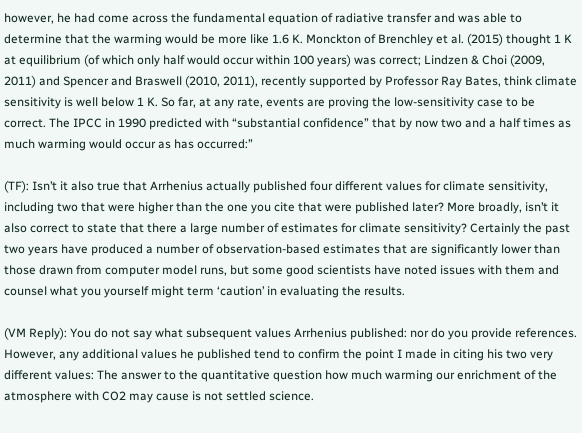however, he had come across the fundamental equation of radiative transfer and was able to determine that the warming would be more like 1.6 K. Monckton of Brenchley et al. (2015) thought 1 K at equilibrium (of which only half would occur within 100 years) was correct; Lindzen & Choi (2009, 2011) and Spencer and Braswell (2010, 2011), recently supported by Professor Ray Bates, think climate sensitivity is well below 1 K. So far, at any rate, events are proving the low-sensitivity case to be correct. The IPCC in 1990 predicted with “substantial confidence” that by now two and a half times as much warming would occur as has occurred:”

(TF): Isn’t it also true that Arrhenius actually published four different values for climate sensitivity, including two that were higher than the one you cite that were published later? More broadly, isn’t it also correct to state that there a large number of estimates for climate sensitivity? Certainly the past two years have produced a number of observation-based estimates that are significantly lower than those drawn from computer model runs, but some good scientists have noted issues with them and counsel what you yourself might term ‘caution’ in evaluating the results.

(VM Reply): You do not say what subsequent values Arrhenius published: nor do you provide references. However, any additional values he published tend to confirm the point I made in citing his two very different values: The answer to the quantitative question how much warming our enrichment of the atmosphere with CO2 may cause is not settled science.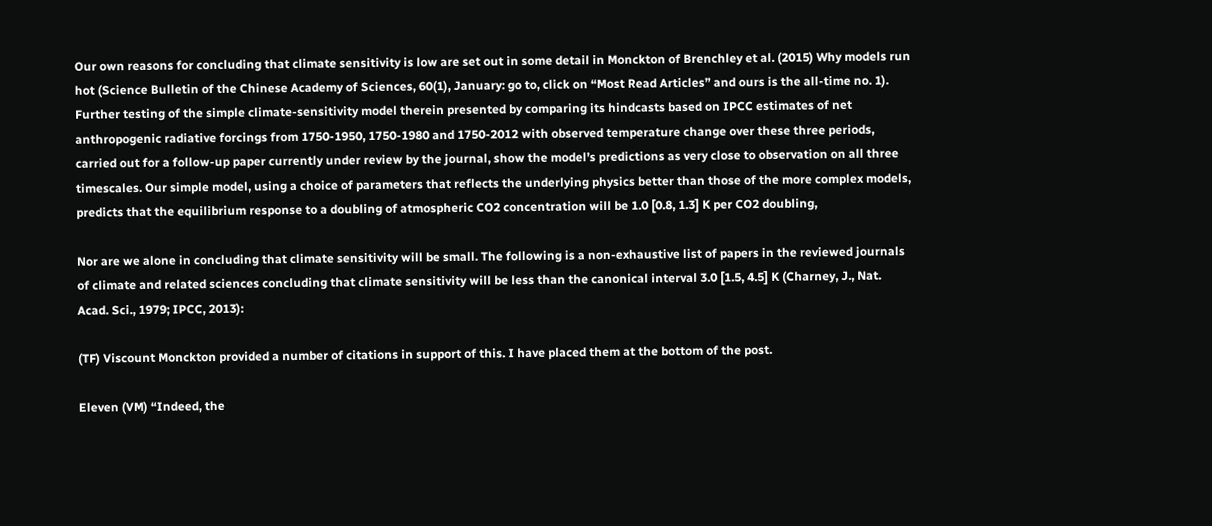Our own reasons for concluding that climate sensitivity is low are set out in some detail in Monckton of Brenchley et al. (2015) Why models run hot (Science Bulletin of the Chinese Academy of Sciences, 60(1), January: go to, click on “Most Read Articles” and ours is the all-time no. 1). Further testing of the simple climate-sensitivity model therein presented by comparing its hindcasts based on IPCC estimates of net anthropogenic radiative forcings from 1750-1950, 1750-1980 and 1750-2012 with observed temperature change over these three periods, carried out for a follow-up paper currently under review by the journal, show the model’s predictions as very close to observation on all three timescales. Our simple model, using a choice of parameters that reflects the underlying physics better than those of the more complex models, predicts that the equilibrium response to a doubling of atmospheric CO2 concentration will be 1.0 [0.8, 1.3] K per CO2 doubling,

Nor are we alone in concluding that climate sensitivity will be small. The following is a non-exhaustive list of papers in the reviewed journals of climate and related sciences concluding that climate sensitivity will be less than the canonical interval 3.0 [1.5, 4.5] K (Charney, J., Nat. Acad. Sci., 1979; IPCC, 2013):

(TF) Viscount Monckton provided a number of citations in support of this. I have placed them at the bottom of the post.

Eleven (VM) “Indeed, the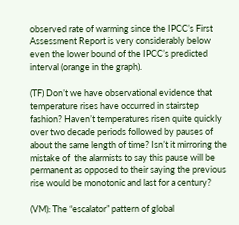observed rate of warming since the IPCC’s First Assessment Report is very considerably below even the lower bound of the IPCC’s predicted interval (orange in the graph).

(TF) Don’t we have observational evidence that temperature rises have occurred in stairstep fashion? Haven’t temperatures risen quite quickly over two decade periods followed by pauses of about the same length of time? Isn’t it mirroring the mistake of  the alarmists to say this pause will be permanent as opposed to their saying the previous rise would be monotonic and last for a century?

(VM): The “escalator” pattern of global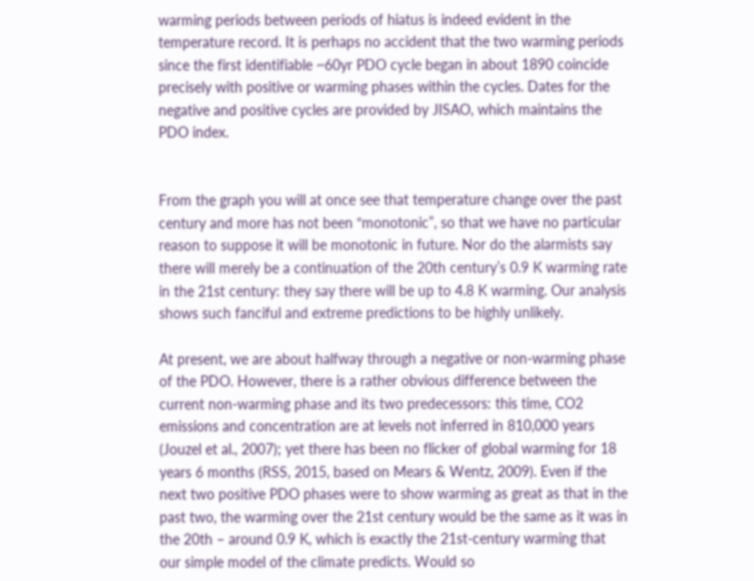warming periods between periods of hiatus is indeed evident in the temperature record. It is perhaps no accident that the two warming periods since the first identifiable ~60yr PDO cycle began in about 1890 coincide precisely with positive or warming phases within the cycles. Dates for the negative and positive cycles are provided by JISAO, which maintains the PDO index.


From the graph you will at once see that temperature change over the past century and more has not been “monotonic”, so that we have no particular reason to suppose it will be monotonic in future. Nor do the alarmists say there will merely be a continuation of the 20th century’s 0.9 K warming rate in the 21st century: they say there will be up to 4.8 K warming. Our analysis shows such fanciful and extreme predictions to be highly unlikely.

At present, we are about halfway through a negative or non-warming phase of the PDO. However, there is a rather obvious difference between the current non-warming phase and its two predecessors: this time, CO2 emissions and concentration are at levels not inferred in 810,000 years (Jouzel et al., 2007); yet there has been no flicker of global warming for 18 years 6 months (RSS, 2015, based on Mears & Wentz, 2009). Even if the next two positive PDO phases were to show warming as great as that in the past two, the warming over the 21st century would be the same as it was in the 20th – around 0.9 K, which is exactly the 21st-century warming that our simple model of the climate predicts. Would so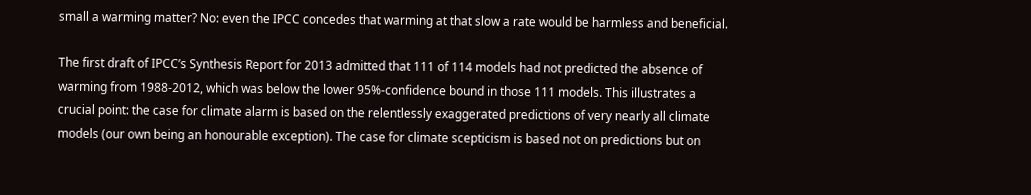small a warming matter? No: even the IPCC concedes that warming at that slow a rate would be harmless and beneficial.

The first draft of IPCC’s Synthesis Report for 2013 admitted that 111 of 114 models had not predicted the absence of warming from 1988-2012, which was below the lower 95%-confidence bound in those 111 models. This illustrates a crucial point: the case for climate alarm is based on the relentlessly exaggerated predictions of very nearly all climate models (our own being an honourable exception). The case for climate scepticism is based not on predictions but on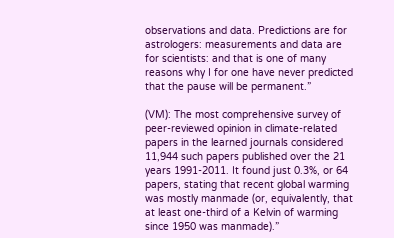observations and data. Predictions are for astrologers: measurements and data are for scientists: and that is one of many reasons why I for one have never predicted that the pause will be permanent.”

(VM): The most comprehensive survey of peer-reviewed opinion in climate-related papers in the learned journals considered 11,944 such papers published over the 21 years 1991-2011. It found just 0.3%, or 64 papers, stating that recent global warming was mostly manmade (or, equivalently, that at least one-third of a Kelvin of warming since 1950 was manmade).”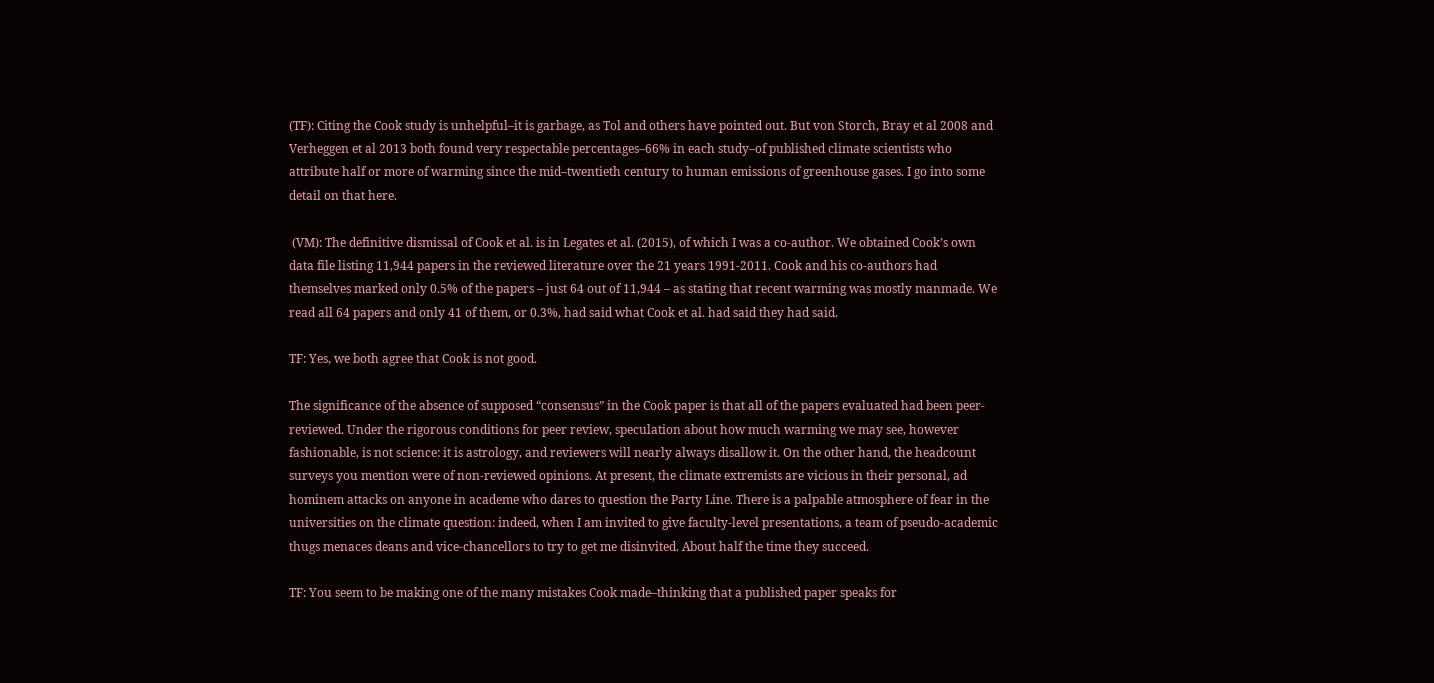(TF): Citing the Cook study is unhelpful–it is garbage, as Tol and others have pointed out. But von Storch, Bray et al 2008 and Verheggen et al 2013 both found very respectable percentages–66% in each study–of published climate scientists who attribute half or more of warming since the mid–twentieth century to human emissions of greenhouse gases. I go into some detail on that here.

 (VM): The definitive dismissal of Cook et al. is in Legates et al. (2015), of which I was a co-author. We obtained Cook’s own data file listing 11,944 papers in the reviewed literature over the 21 years 1991-2011. Cook and his co-authors had themselves marked only 0.5% of the papers – just 64 out of 11,944 – as stating that recent warming was mostly manmade. We read all 64 papers and only 41 of them, or 0.3%, had said what Cook et al. had said they had said.

TF: Yes, we both agree that Cook is not good.

The significance of the absence of supposed “consensus” in the Cook paper is that all of the papers evaluated had been peer-reviewed. Under the rigorous conditions for peer review, speculation about how much warming we may see, however fashionable, is not science: it is astrology, and reviewers will nearly always disallow it. On the other hand, the headcount surveys you mention were of non-reviewed opinions. At present, the climate extremists are vicious in their personal, ad hominem attacks on anyone in academe who dares to question the Party Line. There is a palpable atmosphere of fear in the universities on the climate question: indeed, when I am invited to give faculty-level presentations, a team of pseudo-academic thugs menaces deans and vice-chancellors to try to get me disinvited. About half the time they succeed.

TF: You seem to be making one of the many mistakes Cook made–thinking that a published paper speaks for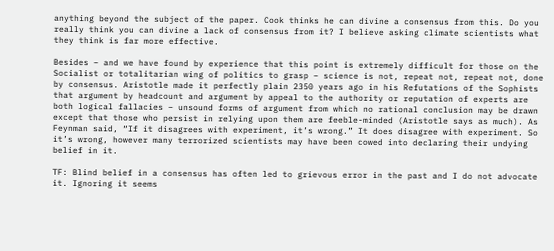anything beyond the subject of the paper. Cook thinks he can divine a consensus from this. Do you really think you can divine a lack of consensus from it? I believe asking climate scientists what they think is far more effective.

Besides – and we have found by experience that this point is extremely difficult for those on the Socialist or totalitarian wing of politics to grasp – science is not, repeat not, repeat not, done by consensus. Aristotle made it perfectly plain 2350 years ago in his Refutations of the Sophists that argument by headcount and argument by appeal to the authority or reputation of experts are both logical fallacies – unsound forms of argument from which no rational conclusion may be drawn except that those who persist in relying upon them are feeble-minded (Aristotle says as much). As Feynman said, “If it disagrees with experiment, it’s wrong.” It does disagree with experiment. So it’s wrong, however many terrorized scientists may have been cowed into declaring their undying belief in it.

TF: Blind belief in a consensus has often led to grievous error in the past and I do not advocate it. Ignoring it seems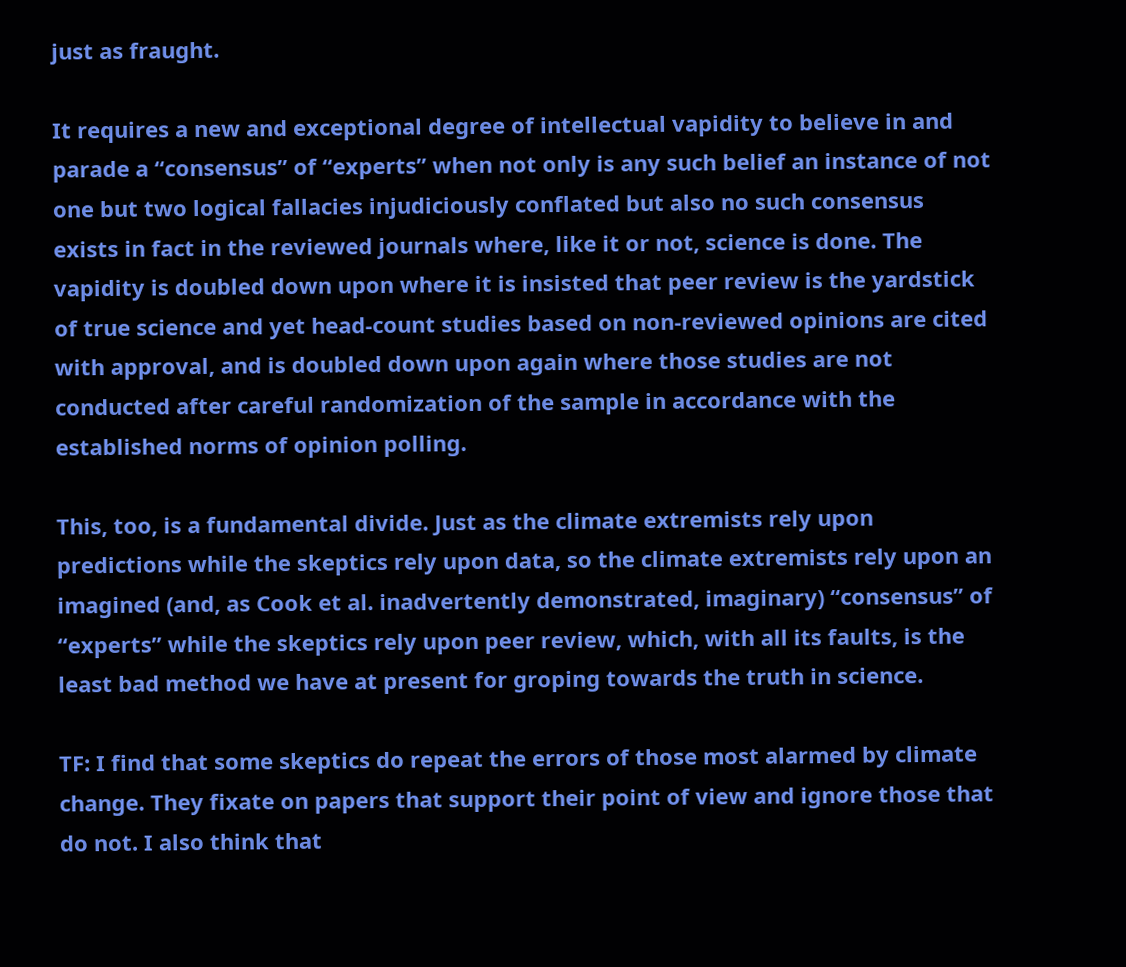just as fraught.

It requires a new and exceptional degree of intellectual vapidity to believe in and parade a “consensus” of “experts” when not only is any such belief an instance of not one but two logical fallacies injudiciously conflated but also no such consensus exists in fact in the reviewed journals where, like it or not, science is done. The vapidity is doubled down upon where it is insisted that peer review is the yardstick of true science and yet head-count studies based on non-reviewed opinions are cited with approval, and is doubled down upon again where those studies are not conducted after careful randomization of the sample in accordance with the established norms of opinion polling.

This, too, is a fundamental divide. Just as the climate extremists rely upon predictions while the skeptics rely upon data, so the climate extremists rely upon an imagined (and, as Cook et al. inadvertently demonstrated, imaginary) “consensus” of “experts” while the skeptics rely upon peer review, which, with all its faults, is the least bad method we have at present for groping towards the truth in science.

TF: I find that some skeptics do repeat the errors of those most alarmed by climate change. They fixate on papers that support their point of view and ignore those that do not. I also think that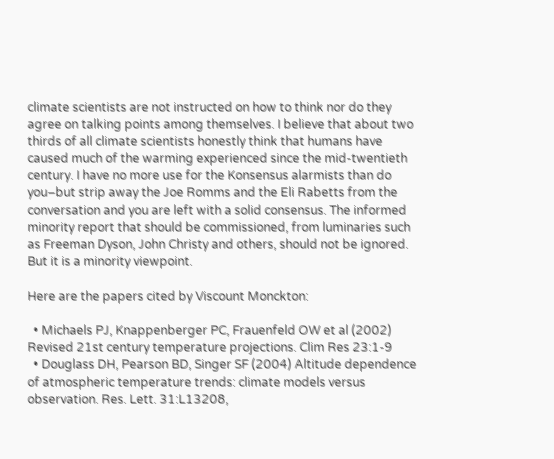climate scientists are not instructed on how to think nor do they agree on talking points among themselves. I believe that about two thirds of all climate scientists honestly think that humans have caused much of the warming experienced since the mid-twentieth century. I have no more use for the Konsensus alarmists than do you–but strip away the Joe Romms and the Eli Rabetts from the conversation and you are left with a solid consensus. The informed minority report that should be commissioned, from luminaries such as Freeman Dyson, John Christy and others, should not be ignored. But it is a minority viewpoint.

Here are the papers cited by Viscount Monckton:

  • Michaels PJ, Knappenberger PC, Frauenfeld OW et al (2002) Revised 21st century temperature projections. Clim Res 23:1-9
  • Douglass DH, Pearson BD, Singer SF (2004) Altitude dependence of atmospheric temperature trends: climate models versus observation. Res. Lett. 31:L13208,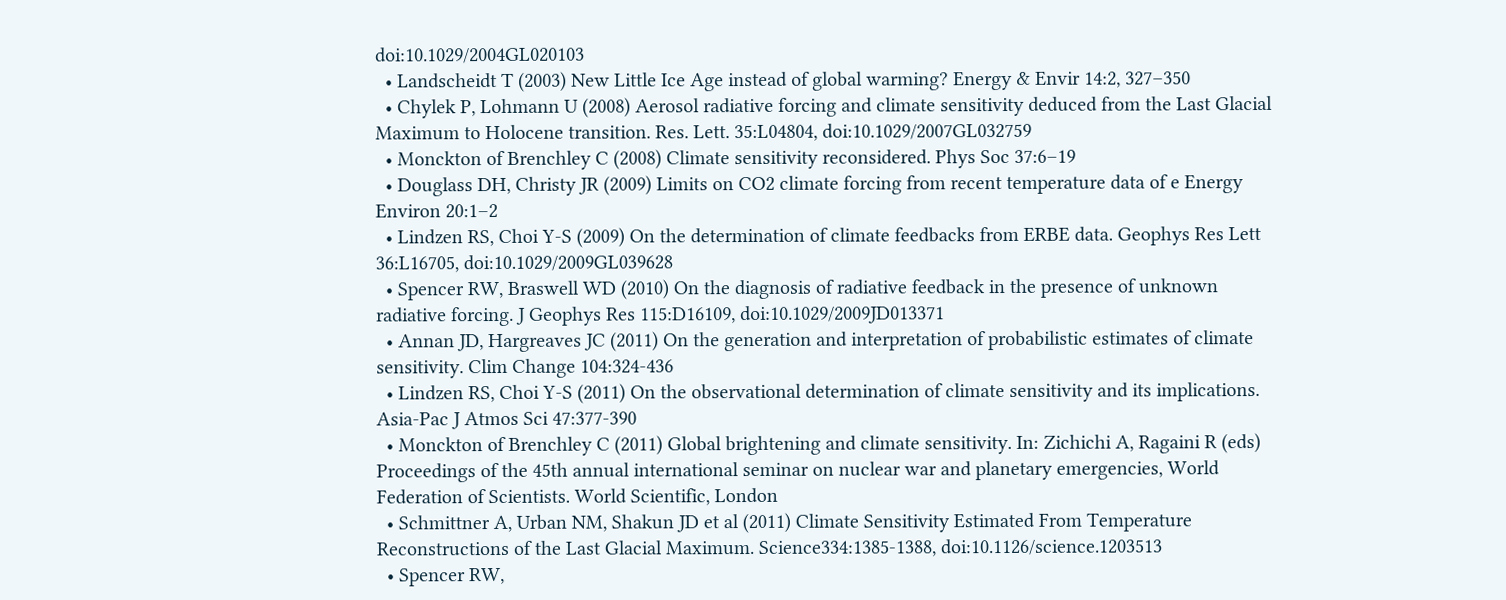doi:10.1029/2004GL020103
  • Landscheidt T (2003) New Little Ice Age instead of global warming? Energy & Envir 14:2, 327–350
  • Chylek P, Lohmann U (2008) Aerosol radiative forcing and climate sensitivity deduced from the Last Glacial Maximum to Holocene transition. Res. Lett. 35:L04804, doi:10.1029/2007GL032759
  • Monckton of Brenchley C (2008) Climate sensitivity reconsidered. Phys Soc 37:6–19
  • Douglass DH, Christy JR (2009) Limits on CO2 climate forcing from recent temperature data of e Energy Environ 20:1–2
  • Lindzen RS, Choi Y-S (2009) On the determination of climate feedbacks from ERBE data. Geophys Res Lett 36:L16705, doi:10.1029/2009GL039628
  • Spencer RW, Braswell WD (2010) On the diagnosis of radiative feedback in the presence of unknown radiative forcing. J Geophys Res 115:D16109, doi:10.1029/2009JD013371
  • Annan JD, Hargreaves JC (2011) On the generation and interpretation of probabilistic estimates of climate sensitivity. Clim Change 104:324-436
  • Lindzen RS, Choi Y-S (2011) On the observational determination of climate sensitivity and its implications. Asia-Pac J Atmos Sci 47:377-390
  • Monckton of Brenchley C (2011) Global brightening and climate sensitivity. In: Zichichi A, Ragaini R (eds) Proceedings of the 45th annual international seminar on nuclear war and planetary emergencies, World Federation of Scientists. World Scientific, London
  • Schmittner A, Urban NM, Shakun JD et al (2011) Climate Sensitivity Estimated From Temperature Reconstructions of the Last Glacial Maximum. Science334:1385-1388, doi:10.1126/science.1203513
  • Spencer RW,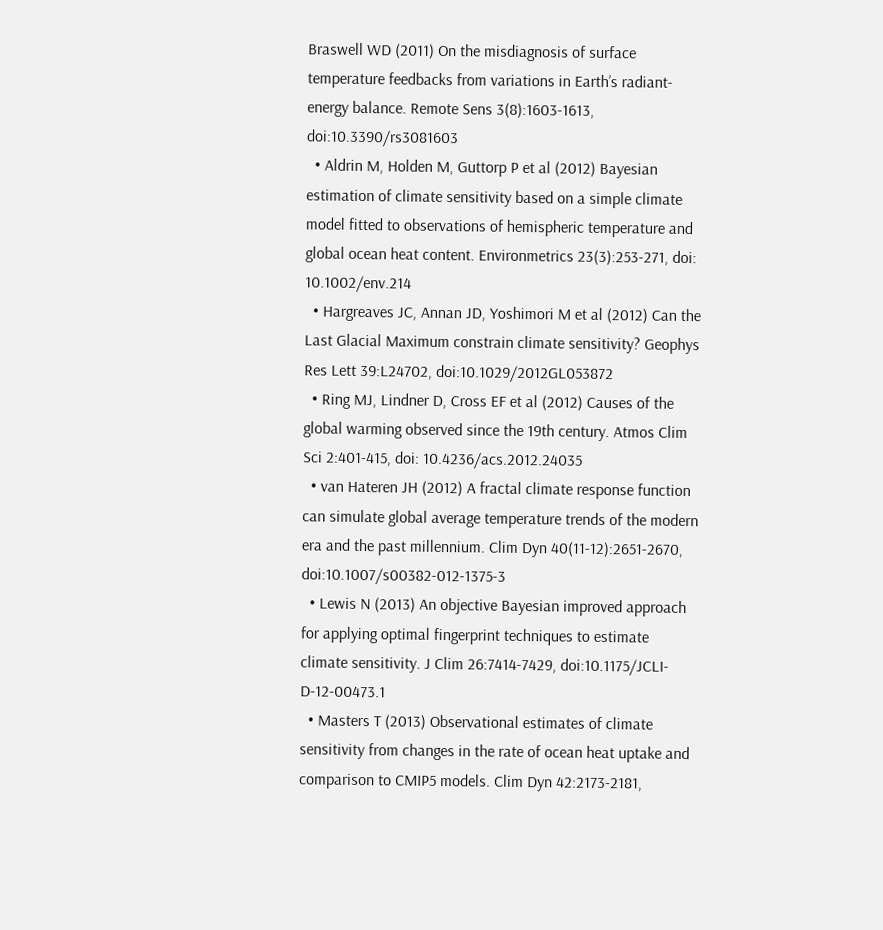Braswell WD (2011) On the misdiagnosis of surface temperature feedbacks from variations in Earth’s radiant-energy balance. Remote Sens 3(8):1603-1613, doi:10.3390/rs3081603
  • Aldrin M, Holden M, Guttorp P et al (2012) Bayesian estimation of climate sensitivity based on a simple climate model fitted to observations of hemispheric temperature and global ocean heat content. Environmetrics 23(3):253-271, doi: 10.1002/env.214
  • Hargreaves JC, Annan JD, Yoshimori M et al (2012) Can the Last Glacial Maximum constrain climate sensitivity? Geophys Res Lett 39:L24702, doi:10.1029/2012GL053872
  • Ring MJ, Lindner D, Cross EF et al (2012) Causes of the global warming observed since the 19th century. Atmos Clim Sci 2:401-415, doi: 10.4236/acs.2012.24035
  • van Hateren JH (2012) A fractal climate response function can simulate global average temperature trends of the modern era and the past millennium. Clim Dyn 40(11-12):2651-2670, doi:10.1007/s00382-012-1375-3
  • Lewis N (2013) An objective Bayesian improved approach for applying optimal fingerprint techniques to estimate climate sensitivity. J Clim 26:7414-7429, doi:10.1175/JCLI-D-12-00473.1
  • Masters T (2013) Observational estimates of climate sensitivity from changes in the rate of ocean heat uptake and comparison to CMIP5 models. Clim Dyn 42:2173-2181,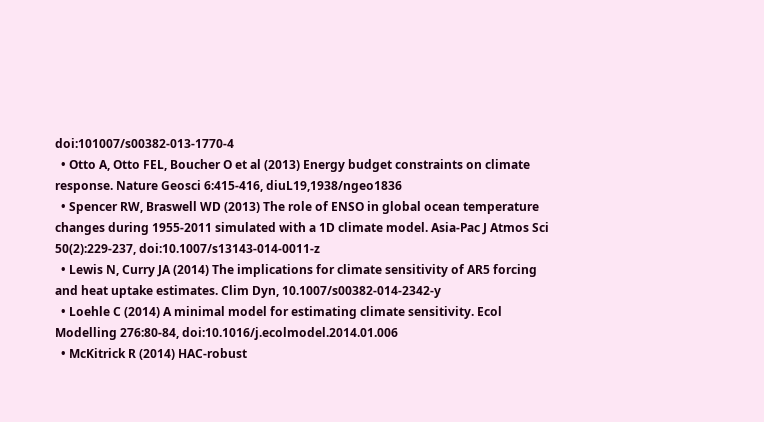doi:101007/s00382-013-1770-4
  • Otto A, Otto FEL, Boucher O et al (2013) Energy budget constraints on climate response. Nature Geosci 6:415-416, diuL19,1938/ngeo1836
  • Spencer RW, Braswell WD (2013) The role of ENSO in global ocean temperature changes during 1955-2011 simulated with a 1D climate model. Asia-Pac J Atmos Sci 50(2):229-237, doi:10.1007/s13143-014-0011-z
  • Lewis N, Curry JA (2014) The implications for climate sensitivity of AR5 forcing and heat uptake estimates. Clim Dyn, 10.1007/s00382-014-2342-y
  • Loehle C (2014) A minimal model for estimating climate sensitivity. Ecol Modelling 276:80-84, doi:10.1016/j.ecolmodel.2014.01.006
  • McKitrick R (2014) HAC-robust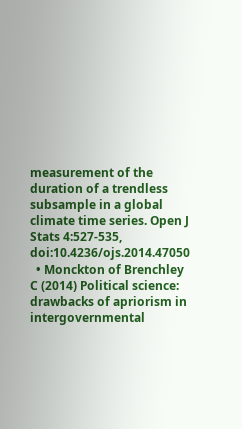measurement of the duration of a trendless subsample in a global climate time series. Open J Stats 4:527-535, doi:10.4236/ojs.2014.47050
  • Monckton of Brenchley C (2014) Political science: drawbacks of apriorism in intergovernmental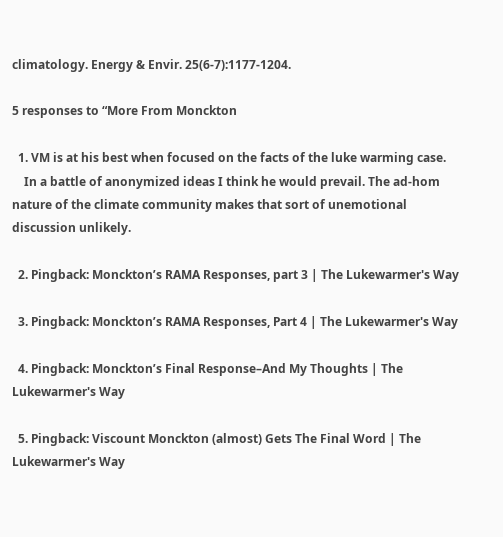climatology. Energy & Envir. 25(6-7):1177-1204.

5 responses to “More From Monckton

  1. VM is at his best when focused on the facts of the luke warming case.
    In a battle of anonymized ideas I think he would prevail. The ad-hom nature of the climate community makes that sort of unemotional discussion unlikely.

  2. Pingback: Monckton’s RAMA Responses, part 3 | The Lukewarmer's Way

  3. Pingback: Monckton’s RAMA Responses, Part 4 | The Lukewarmer's Way

  4. Pingback: Monckton’s Final Response–And My Thoughts | The Lukewarmer's Way

  5. Pingback: Viscount Monckton (almost) Gets The Final Word | The Lukewarmer's Way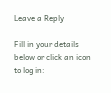Leave a Reply

Fill in your details below or click an icon to log in: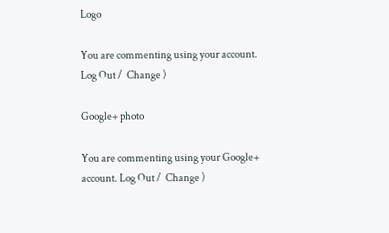Logo

You are commenting using your account. Log Out /  Change )

Google+ photo

You are commenting using your Google+ account. Log Out /  Change )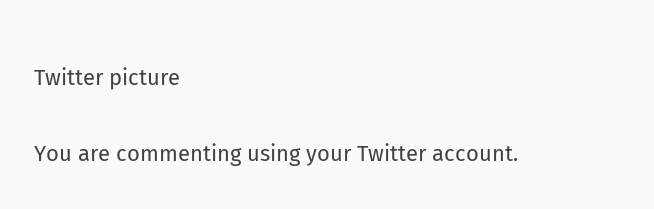Twitter picture

You are commenting using your Twitter account.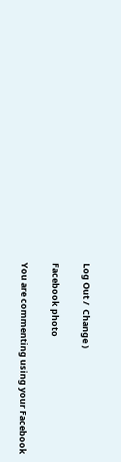Log Out /  Change )

Facebook photo

You are commenting using your Facebook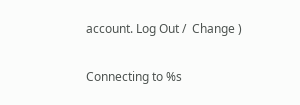account. Log Out /  Change )


Connecting to %s